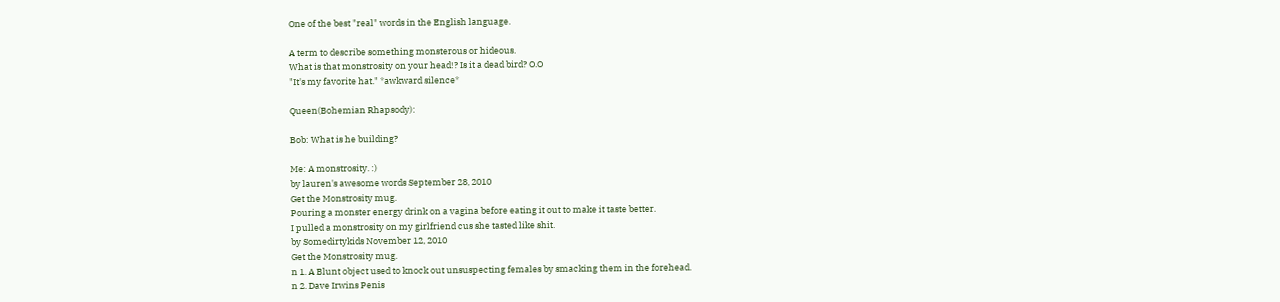One of the best "real" words in the English language.

A term to describe something monsterous or hideous.
What is that monstrosity on your head!? Is it a dead bird? O.O
"It's my favorite hat." *awkward silence*

Queen(Bohemian Rhapsody):

Bob: What is he building?

Me: A monstrosity. :)
by lauren's awesome words September 28, 2010
Get the Monstrosity mug.
Pouring a monster energy drink on a vagina before eating it out to make it taste better.
I pulled a monstrosity on my girlfriend cus she tasted like shit.
by Somedirtykids November 12, 2010
Get the Monstrosity mug.
n 1. A Blunt object used to knock out unsuspecting females by smacking them in the forehead.
n 2. Dave Irwins Penis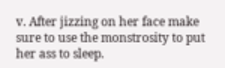v. After jizzing on her face make sure to use the monstrosity to put her ass to sleep.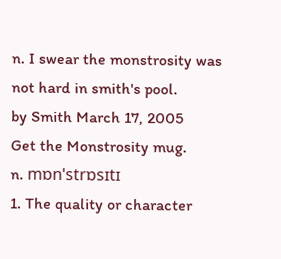n. I swear the monstrosity was not hard in smith's pool.
by Smith March 17, 2005
Get the Monstrosity mug.
n. mɒnˈstrɒsɪtɪ
1. The quality or character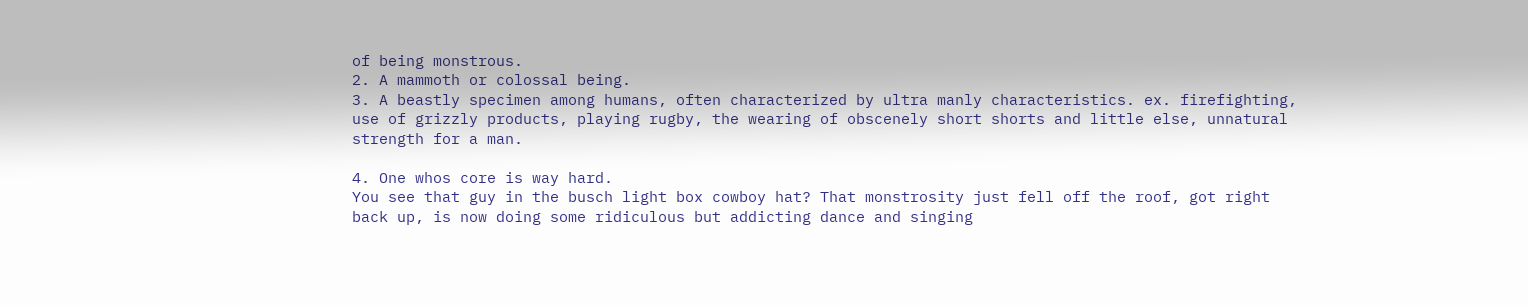of being monstrous.
2. A mammoth or colossal being.
3. A beastly specimen among humans, often characterized by ultra manly characteristics. ex. firefighting, use of grizzly products, playing rugby, the wearing of obscenely short shorts and little else, unnatural strength for a man.

4. One whos core is way hard.
You see that guy in the busch light box cowboy hat? That monstrosity just fell off the roof, got right back up, is now doing some ridiculous but addicting dance and singing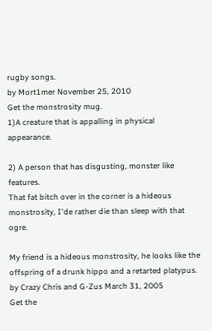rugby songs.
by Mort1mer November 25, 2010
Get the monstrosity mug.
1)A creature that is appalling in physical appearance.

2) A person that has disgusting, monster like features.
That fat bitch over in the corner is a hideous monstrosity, I'de rather die than sleep with that ogre.

My friend is a hideous monstrosity, he looks like the offspring of a drunk hippo and a retarted platypus.
by Crazy Chris and G-Zus March 31, 2005
Get the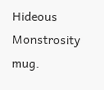Hideous Monstrosity mug.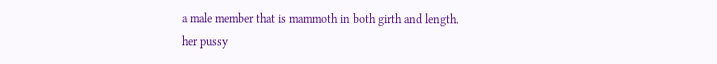a male member that is mammoth in both girth and length.
her pussy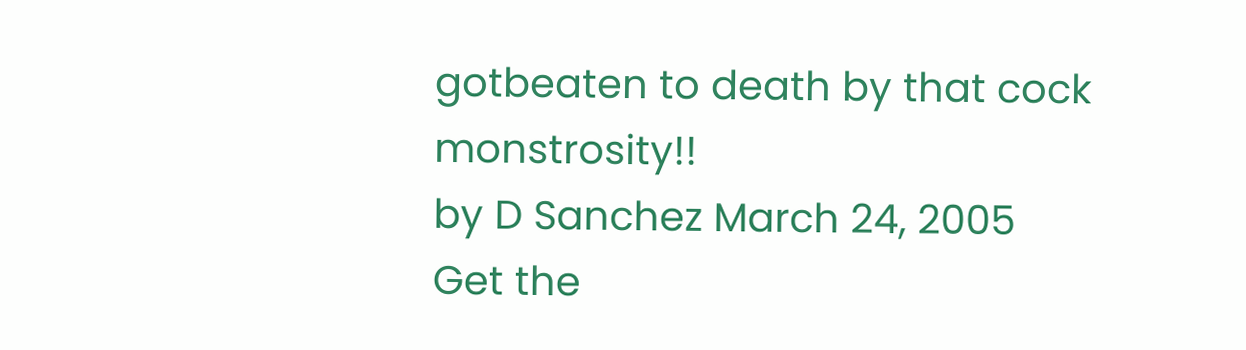gotbeaten to death by that cock monstrosity!!
by D Sanchez March 24, 2005
Get the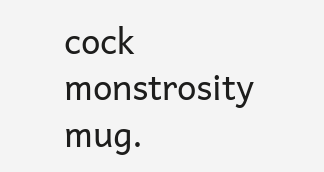cock monstrosity mug.